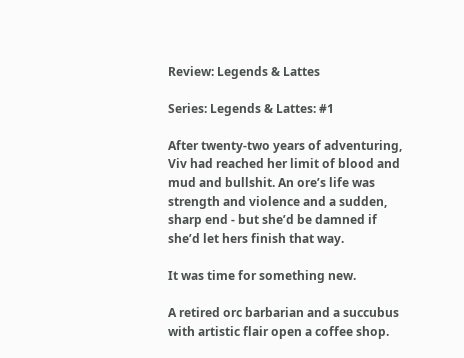Review: Legends & Lattes

Series: Legends & Lattes: #1

After twenty-two years of adventuring, Viv had reached her limit of blood and mud and bullshit. An ore’s life was strength and violence and a sudden, sharp end - but she’d be damned if she’d let hers finish that way.

It was time for something new.

A retired orc barbarian and a succubus with artistic flair open a coffee shop.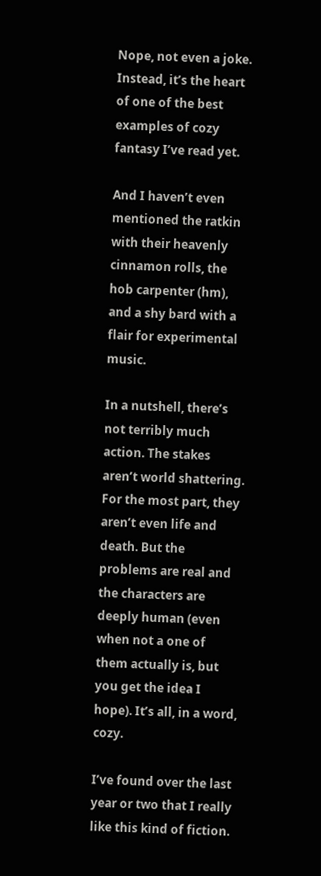Nope, not even a joke. Instead, it’s the heart of one of the best examples of cozy fantasy I’ve read yet.

And I haven’t even mentioned the ratkin with their heavenly cinnamon rolls, the hob carpenter (hm), and a shy bard with a flair for experimental music.

In a nutshell, there’s not terribly much action. The stakes aren’t world shattering. For the most part, they aren’t even life and death. But the problems are real and the characters are deeply human (even when not a one of them actually is, but you get the idea I hope). It’s all, in a word, cozy.

I’ve found over the last year or two that I really like this kind of fiction.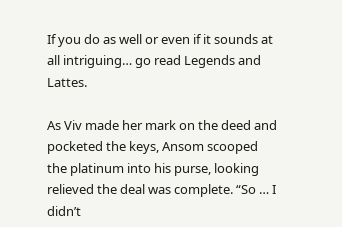If you do as well or even if it sounds at all intriguing… go read Legends and Lattes.

As Viv made her mark on the deed and pocketed the keys, Ansom scooped the platinum into his purse, looking relieved the deal was complete. “So … I didn’t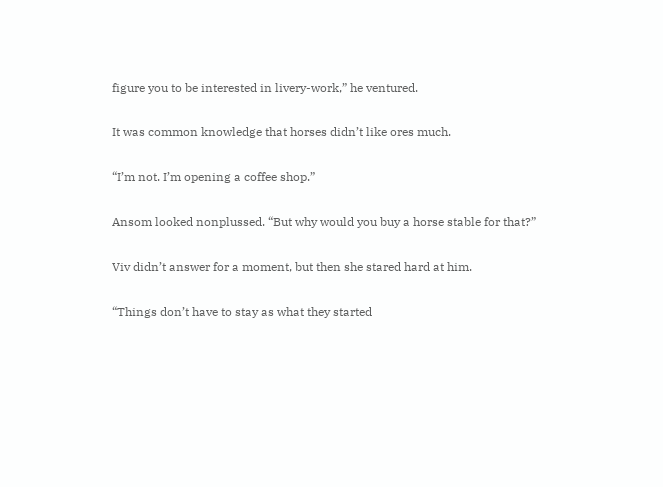figure you to be interested in livery-work,” he ventured.

It was common knowledge that horses didn’t like ores much.

“I’m not. I’m opening a coffee shop.”

Ansom looked nonplussed. “But why would you buy a horse stable for that?”

Viv didn’t answer for a moment, but then she stared hard at him.

“Things don’t have to stay as what they started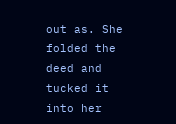out as. She folded the deed and tucked it into her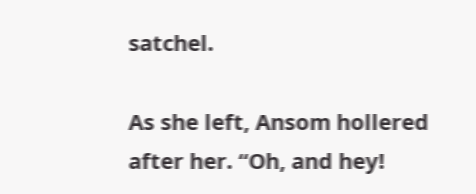satchel.

As she left, Ansom hollered after her. “Oh, and hey!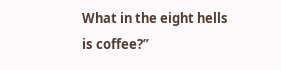What in the eight hells is coffee?”